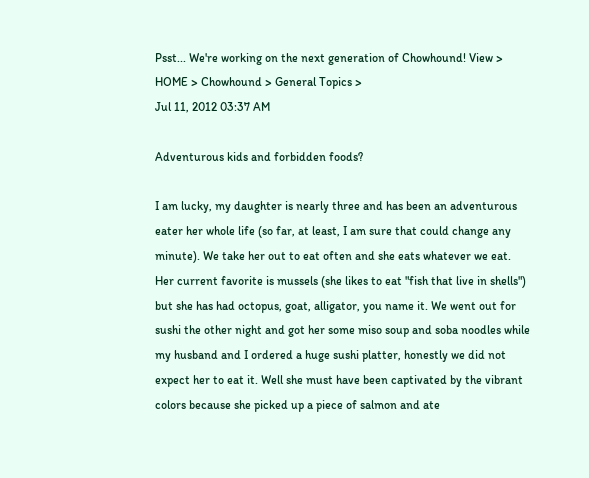Psst... We're working on the next generation of Chowhound! View >
HOME > Chowhound > General Topics >
Jul 11, 2012 03:37 AM

Adventurous kids and forbidden foods?

I am lucky, my daughter is nearly three and has been an adventurous eater her whole life (so far, at least, I am sure that could change any minute). We take her out to eat often and she eats whatever we eat. Her current favorite is mussels (she likes to eat "fish that live in shells") but she has had octopus, goat, alligator, you name it. We went out for sushi the other night and got her some miso soup and soba noodles while my husband and I ordered a huge sushi platter, honestly we did not expect her to eat it. Well she must have been captivated by the vibrant colors because she picked up a piece of salmon and ate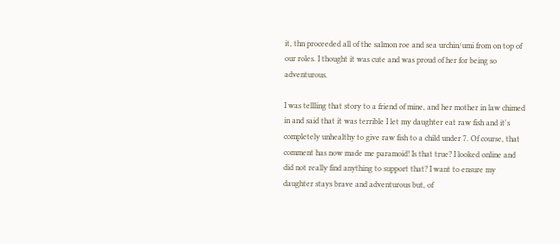it, thn proceeded all of the salmon roe and sea urchin/umi from on top of our roles. I thought it was cute and was proud of her for being so adventurous.

I was tellling that story to a friend of mine, and her mother in law chimed in and said that it was terrible I let my daughter eat raw fish and it's completely unhealthy to give raw fish to a child under 7. Of course, that comment has now made me paramoid! Is that true? I looked online and did not really find anything to support that? I want to ensure my daughter stays brave and adventurous but, of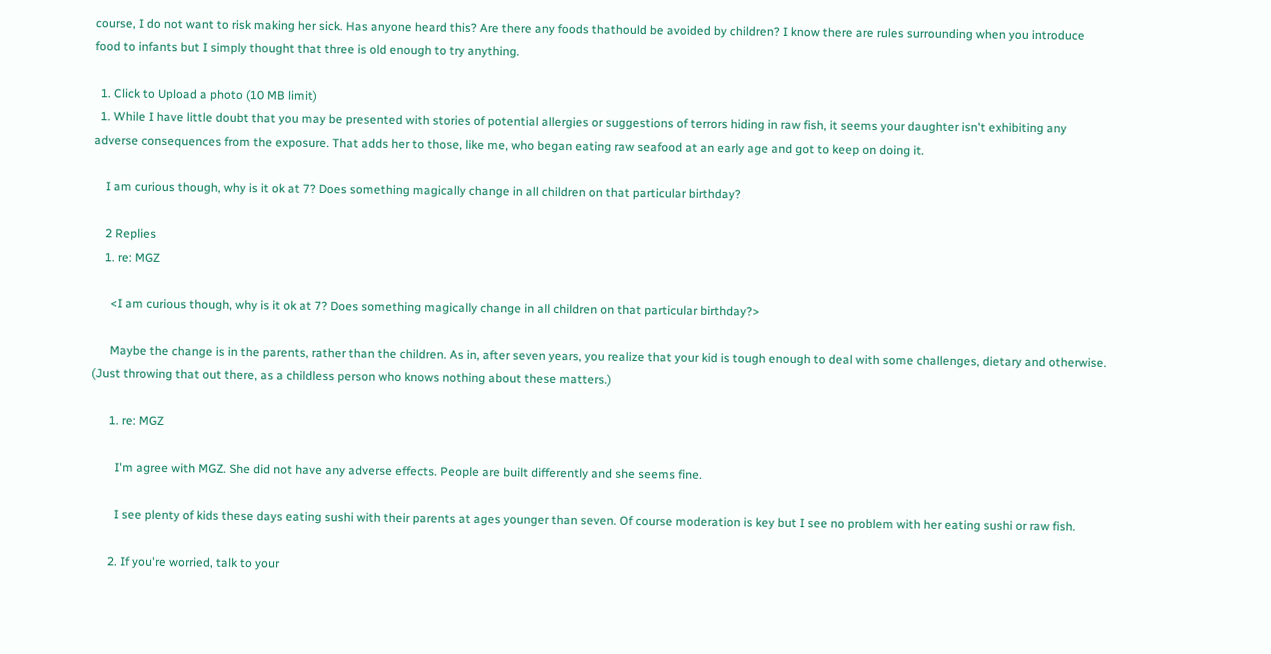course, I do not want to risk making her sick. Has anyone heard this? Are there any foods thathould be avoided by children? I know there are rules surrounding when you introduce food to infants but I simply thought that three is old enough to try anything.

  1. Click to Upload a photo (10 MB limit)
  1. While I have little doubt that you may be presented with stories of potential allergies or suggestions of terrors hiding in raw fish, it seems your daughter isn't exhibiting any adverse consequences from the exposure. That adds her to those, like me, who began eating raw seafood at an early age and got to keep on doing it.

    I am curious though, why is it ok at 7? Does something magically change in all children on that particular birthday?

    2 Replies
    1. re: MGZ

      <I am curious though, why is it ok at 7? Does something magically change in all children on that particular birthday?>

      Maybe the change is in the parents, rather than the children. As in, after seven years, you realize that your kid is tough enough to deal with some challenges, dietary and otherwise. (Just throwing that out there, as a childless person who knows nothing about these matters.)

      1. re: MGZ

        I'm agree with MGZ. She did not have any adverse effects. People are built differently and she seems fine.

        I see plenty of kids these days eating sushi with their parents at ages younger than seven. Of course moderation is key but I see no problem with her eating sushi or raw fish.

      2. If you're worried, talk to your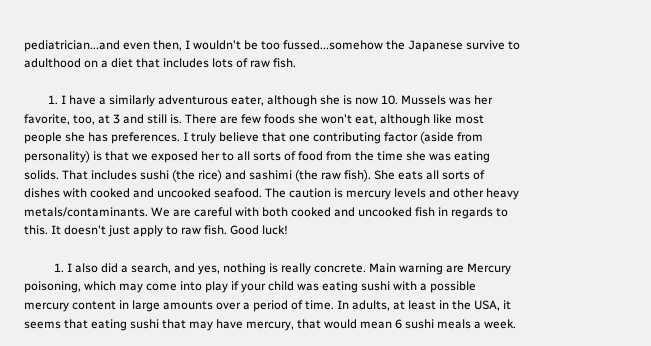pediatrician...and even then, I wouldn't be too fussed...somehow the Japanese survive to adulthood on a diet that includes lots of raw fish.

        1. I have a similarly adventurous eater, although she is now 10. Mussels was her favorite, too, at 3 and still is. There are few foods she won't eat, although like most people she has preferences. I truly believe that one contributing factor (aside from personality) is that we exposed her to all sorts of food from the time she was eating solids. That includes sushi (the rice) and sashimi (the raw fish). She eats all sorts of dishes with cooked and uncooked seafood. The caution is mercury levels and other heavy metals/contaminants. We are careful with both cooked and uncooked fish in regards to this. It doesn't just apply to raw fish. Good luck!

          1. I also did a search, and yes, nothing is really concrete. Main warning are Mercury poisoning, which may come into play if your child was eating sushi with a possible mercury content in large amounts over a period of time. In adults, at least in the USA, it seems that eating sushi that may have mercury, that would mean 6 sushi meals a week.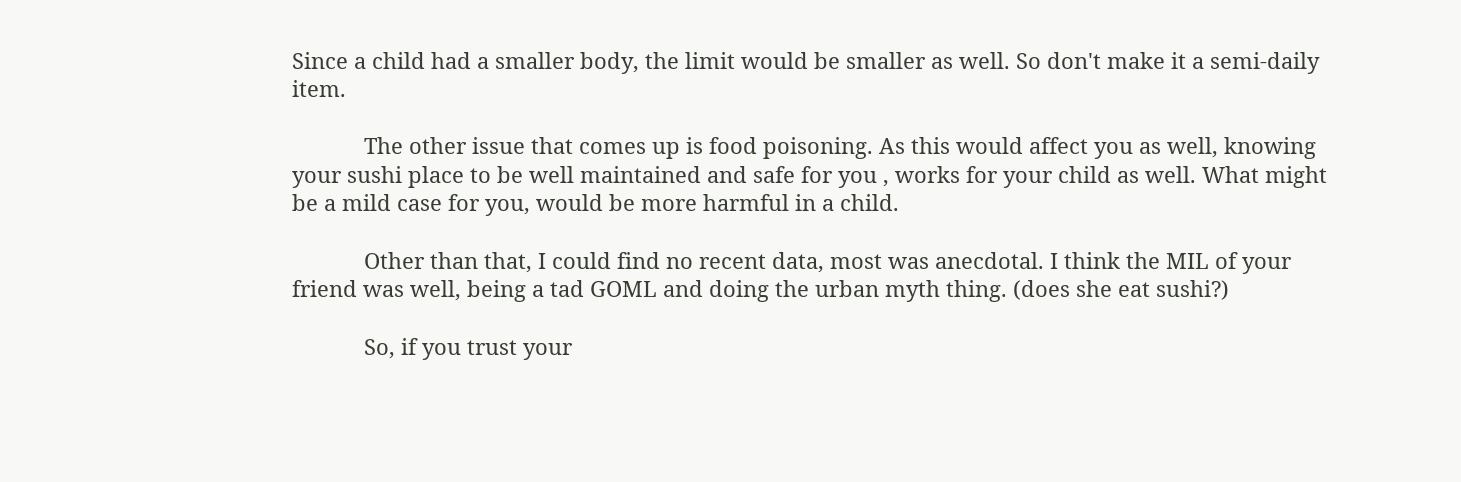Since a child had a smaller body, the limit would be smaller as well. So don't make it a semi-daily item.

            The other issue that comes up is food poisoning. As this would affect you as well, knowing your sushi place to be well maintained and safe for you , works for your child as well. What might be a mild case for you, would be more harmful in a child.

            Other than that, I could find no recent data, most was anecdotal. I think the MIL of your friend was well, being a tad GOML and doing the urban myth thing. (does she eat sushi?)

            So, if you trust your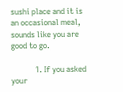sushi place and it is an occasional meal, sounds like you are good to go.

            1. If you asked your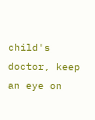child's doctor, keep an eye on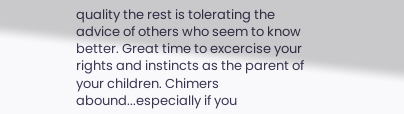quality the rest is tolerating the advice of others who seem to know better. Great time to excercise your rights and instincts as the parent of your children. Chimers abound...especially if you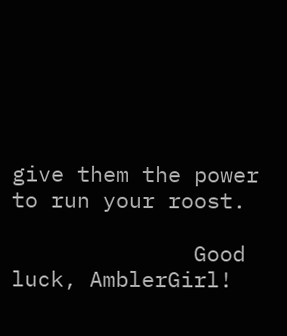give them the power to run your roost.

              Good luck, AmblerGirl!